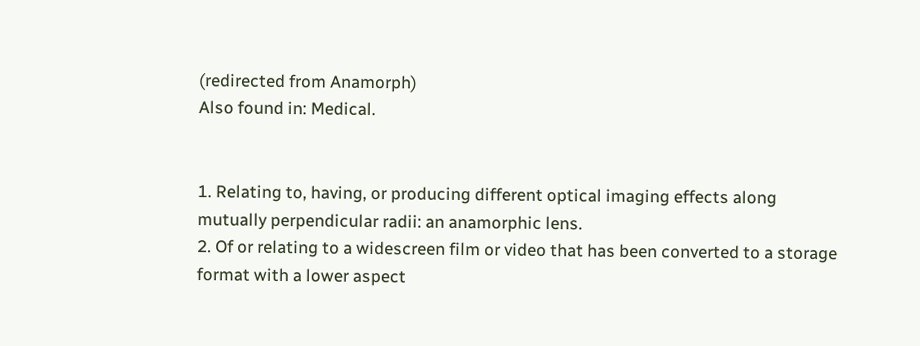(redirected from Anamorph)
Also found in: Medical.


1. Relating to, having, or producing different optical imaging effects along mutually perpendicular radii: an anamorphic lens.
2. Of or relating to a widescreen film or video that has been converted to a storage format with a lower aspect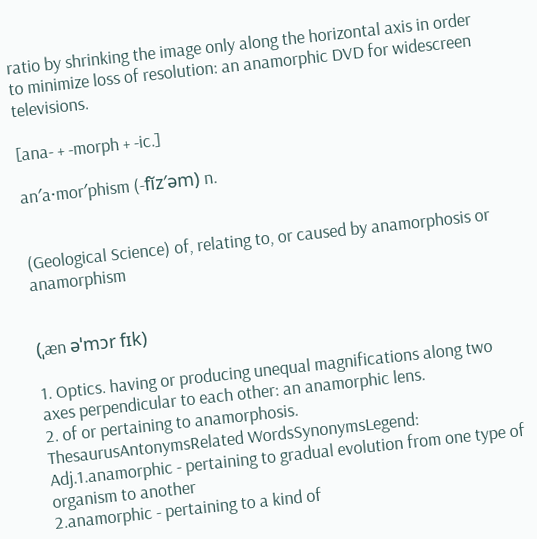ratio by shrinking the image only along the horizontal axis in order to minimize loss of resolution: an anamorphic DVD for widescreen televisions.

[ana- + -morph + -ic.]

an′a·mor′phism (-fĭz′əm) n.


(Geological Science) of, relating to, or caused by anamorphosis or anamorphism


(ˌæn əˈmɔr fɪk)

1. Optics. having or producing unequal magnifications along two axes perpendicular to each other: an anamorphic lens.
2. of or pertaining to anamorphosis.
ThesaurusAntonymsRelated WordsSynonymsLegend:
Adj.1.anamorphic - pertaining to gradual evolution from one type of organism to another
2.anamorphic - pertaining to a kind of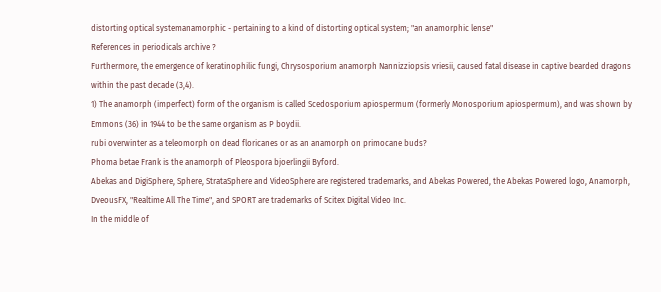distorting optical systemanamorphic - pertaining to a kind of distorting optical system; "an anamorphic lense"
References in periodicals archive ?
Furthermore, the emergence of keratinophilic fungi, Chrysosporium anamorph Nannizziopsis vriesii, caused fatal disease in captive bearded dragons within the past decade (3,4).
1) The anamorph (imperfect) form of the organism is called Scedosporium apiospermum (formerly Monosporium apiospermum), and was shown by Emmons (36) in 1944 to be the same organism as P boydii.
rubi overwinter as a teleomorph on dead floricanes or as an anamorph on primocane buds?
Phoma betae Frank is the anamorph of Pleospora bjoerlingii Byford.
Abekas and DigiSphere, Sphere, StrataSphere and VideoSphere are registered trademarks, and Abekas Powered, the Abekas Powered logo, Anamorph, DveousFX, "Realtime All The Time", and SPORT are trademarks of Scitex Digital Video Inc.
In the middle of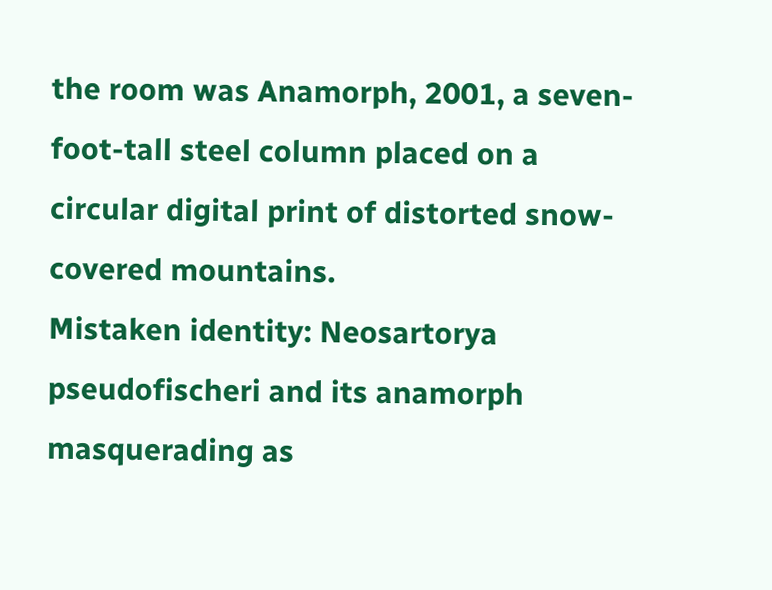the room was Anamorph, 2001, a seven-foot-tall steel column placed on a circular digital print of distorted snow-covered mountains.
Mistaken identity: Neosartorya pseudofischeri and its anamorph masquerading as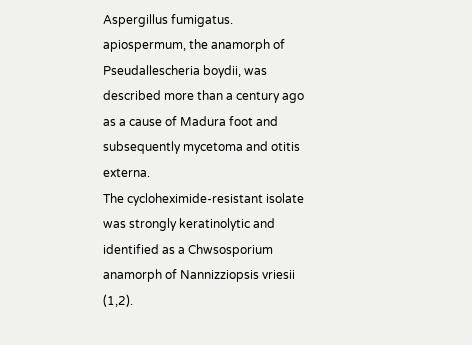Aspergillus fumigatus.
apiospermum, the anamorph of Pseudallescheria boydii, was described more than a century ago as a cause of Madura foot and subsequently mycetoma and otitis externa.
The cycloheximide-resistant isolate was strongly keratinolytic and identified as a Chwsosporium anamorph of Nannizziopsis vriesii (1,2).